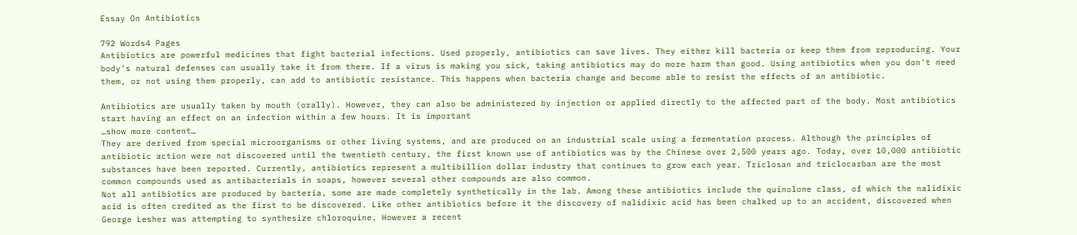Essay On Antibiotics

792 Words4 Pages
Antibiotics are powerful medicines that fight bacterial infections. Used properly, antibiotics can save lives. They either kill bacteria or keep them from reproducing. Your body's natural defenses can usually take it from there. If a virus is making you sick, taking antibiotics may do more harm than good. Using antibiotics when you don't need them, or not using them properly, can add to antibiotic resistance. This happens when bacteria change and become able to resist the effects of an antibiotic.

Antibiotics are usually taken by mouth (orally). However, they can also be administered by injection or applied directly to the affected part of the body. Most antibiotics start having an effect on an infection within a few hours. It is important
…show more content…
They are derived from special microorganisms or other living systems, and are produced on an industrial scale using a fermentation process. Although the principles of antibiotic action were not discovered until the twentieth century, the first known use of antibiotics was by the Chinese over 2,500 years ago. Today, over 10,000 antibiotic substances have been reported. Currently, antibiotics represent a multibillion dollar industry that continues to grow each year. Triclosan and triclocarban are the most common compounds used as antibacterials in soaps, however several other compounds are also common.
Not all antibiotics are produced by bacteria, some are made completely synthetically in the lab. Among these antibiotics include the quinolone class, of which the nalidixic acid is often credited as the first to be discovered. Like other antibiotics before it the discovery of nalidixic acid has been chalked up to an accident, discovered when George Lesher was attempting to synthesize chloroquine. However a recent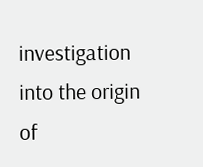investigation into the origin of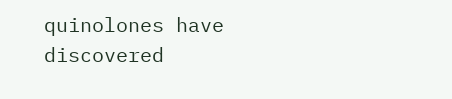quinolones have discovered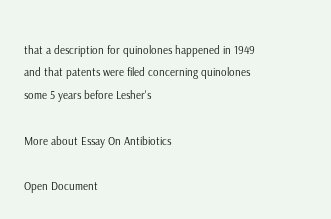that a description for quinolones happened in 1949 and that patents were filed concerning quinolones some 5 years before Lesher's

More about Essay On Antibiotics

Open Document